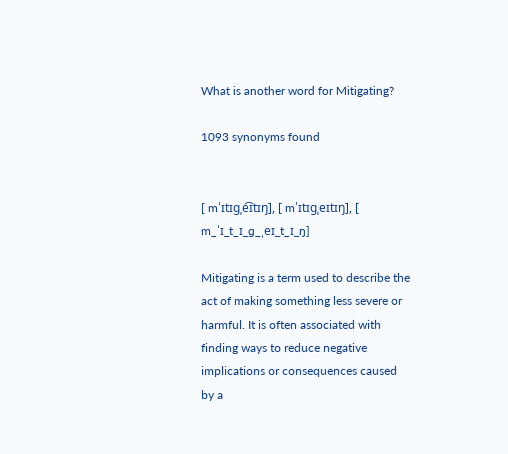What is another word for Mitigating?

1093 synonyms found


[ mˈɪtɪɡˌe͡ɪtɪŋ], [ mˈɪtɪɡˌeɪtɪŋ], [ m_ˈɪ_t_ɪ_ɡ_ˌeɪ_t_ɪ_ŋ]

Mitigating is a term used to describe the act of making something less severe or harmful. It is often associated with finding ways to reduce negative implications or consequences caused by a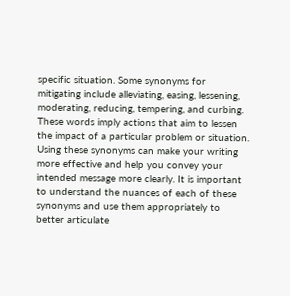specific situation. Some synonyms for mitigating include alleviating, easing, lessening, moderating, reducing, tempering, and curbing. These words imply actions that aim to lessen the impact of a particular problem or situation. Using these synonyms can make your writing more effective and help you convey your intended message more clearly. It is important to understand the nuances of each of these synonyms and use them appropriately to better articulate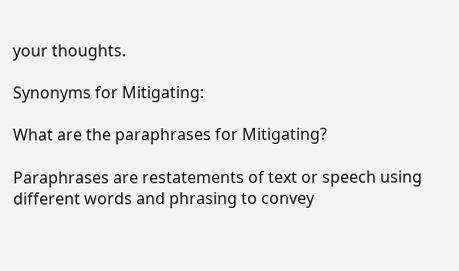your thoughts.

Synonyms for Mitigating:

What are the paraphrases for Mitigating?

Paraphrases are restatements of text or speech using different words and phrasing to convey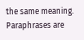the same meaning.
Paraphrases are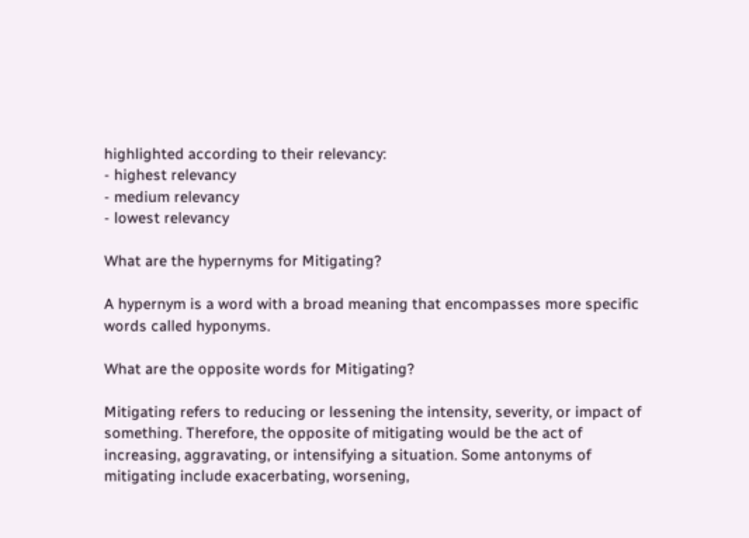highlighted according to their relevancy:
- highest relevancy
- medium relevancy
- lowest relevancy

What are the hypernyms for Mitigating?

A hypernym is a word with a broad meaning that encompasses more specific words called hyponyms.

What are the opposite words for Mitigating?

Mitigating refers to reducing or lessening the intensity, severity, or impact of something. Therefore, the opposite of mitigating would be the act of increasing, aggravating, or intensifying a situation. Some antonyms of mitigating include exacerbating, worsening,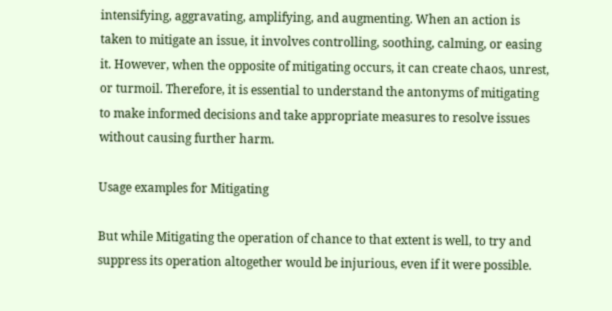intensifying, aggravating, amplifying, and augmenting. When an action is taken to mitigate an issue, it involves controlling, soothing, calming, or easing it. However, when the opposite of mitigating occurs, it can create chaos, unrest, or turmoil. Therefore, it is essential to understand the antonyms of mitigating to make informed decisions and take appropriate measures to resolve issues without causing further harm.

Usage examples for Mitigating

But while Mitigating the operation of chance to that extent is well, to try and suppress its operation altogether would be injurious, even if it were possible.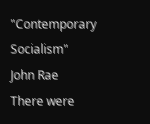"Contemporary Socialism"
John Rae
There were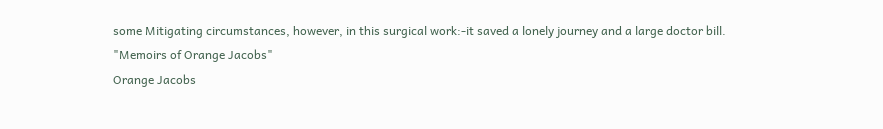some Mitigating circumstances, however, in this surgical work:-it saved a lonely journey and a large doctor bill.
"Memoirs of Orange Jacobs"
Orange Jacobs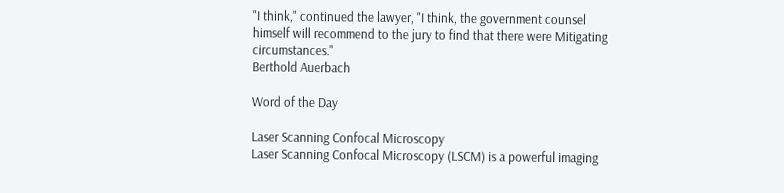"I think," continued the lawyer, "I think, the government counsel himself will recommend to the jury to find that there were Mitigating circumstances."
Berthold Auerbach

Word of the Day

Laser Scanning Confocal Microscopy
Laser Scanning Confocal Microscopy (LSCM) is a powerful imaging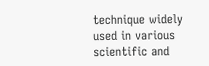technique widely used in various scientific and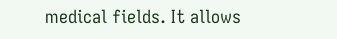medical fields. It allows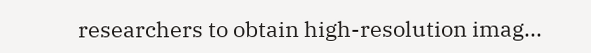researchers to obtain high-resolution imag...